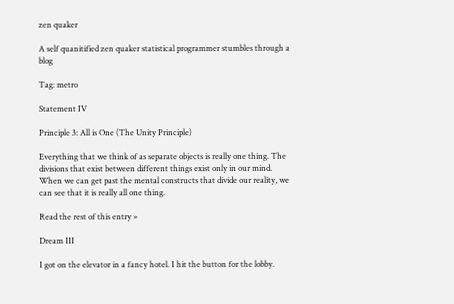zen quaker

A self quanitified zen quaker statistical programmer stumbles through a blog

Tag: metro

Statement IV

Principle 3: All is One (The Unity Principle)

Everything that we think of as separate objects is really one thing. The divisions that exist between different things exist only in our mind. When we can get past the mental constructs that divide our reality, we can see that it is really all one thing.

Read the rest of this entry »

Dream III

I got on the elevator in a fancy hotel. I hit the button for the lobby.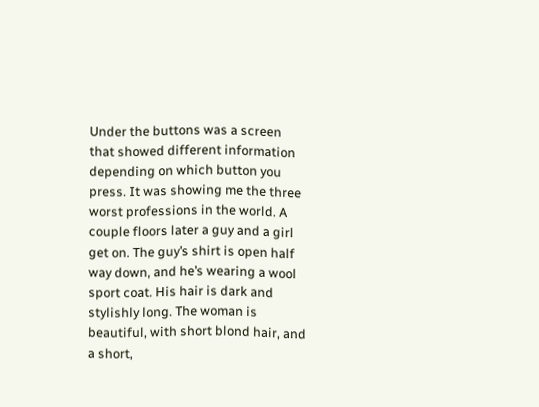Under the buttons was a screen that showed different information depending on which button you press. It was showing me the three worst professions in the world. A couple floors later a guy and a girl get on. The guy’s shirt is open half way down, and he’s wearing a wool sport coat. His hair is dark and stylishly long. The woman is beautiful, with short blond hair, and a short,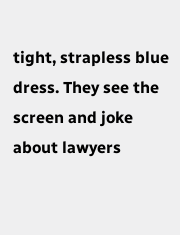tight, strapless blue dress. They see the screen and joke about lawyers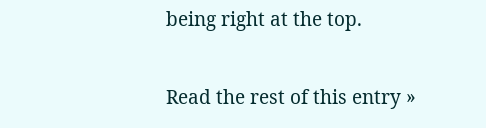being right at the top.

Read the rest of this entry »